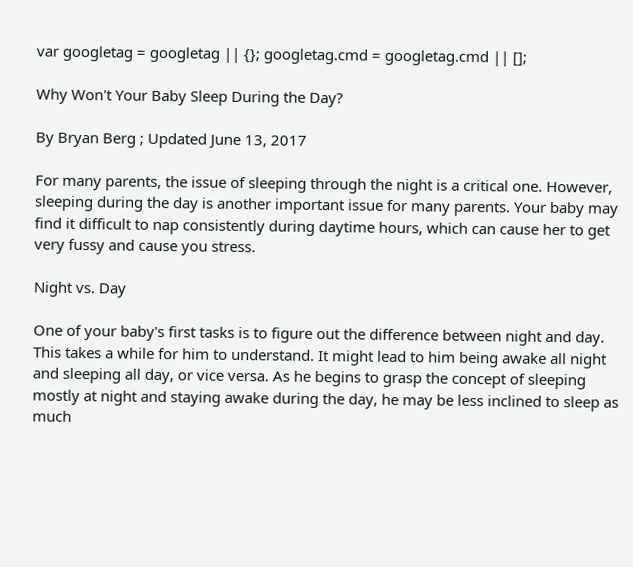var googletag = googletag || {}; googletag.cmd = googletag.cmd || [];

Why Won't Your Baby Sleep During the Day?

By Bryan Berg ; Updated June 13, 2017

For many parents, the issue of sleeping through the night is a critical one. However, sleeping during the day is another important issue for many parents. Your baby may find it difficult to nap consistently during daytime hours, which can cause her to get very fussy and cause you stress.

Night vs. Day

One of your baby's first tasks is to figure out the difference between night and day. This takes a while for him to understand. It might lead to him being awake all night and sleeping all day, or vice versa. As he begins to grasp the concept of sleeping mostly at night and staying awake during the day, he may be less inclined to sleep as much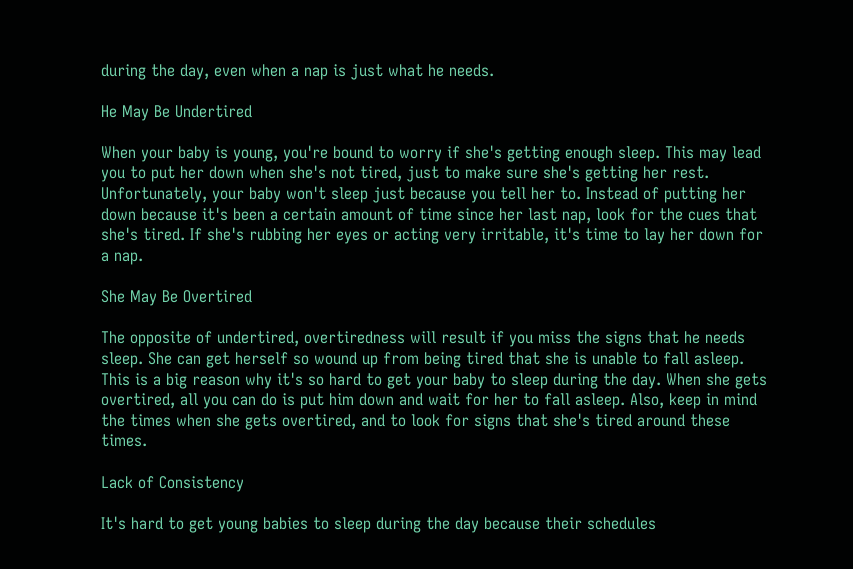during the day, even when a nap is just what he needs.

He May Be Undertired

When your baby is young, you're bound to worry if she's getting enough sleep. This may lead you to put her down when she's not tired, just to make sure she's getting her rest. Unfortunately, your baby won't sleep just because you tell her to. Instead of putting her down because it's been a certain amount of time since her last nap, look for the cues that she's tired. If she's rubbing her eyes or acting very irritable, it's time to lay her down for a nap.

She May Be Overtired

The opposite of undertired, overtiredness will result if you miss the signs that he needs sleep. She can get herself so wound up from being tired that she is unable to fall asleep. This is a big reason why it's so hard to get your baby to sleep during the day. When she gets overtired, all you can do is put him down and wait for her to fall asleep. Also, keep in mind the times when she gets overtired, and to look for signs that she's tired around these times.

Lack of Consistency

It's hard to get young babies to sleep during the day because their schedules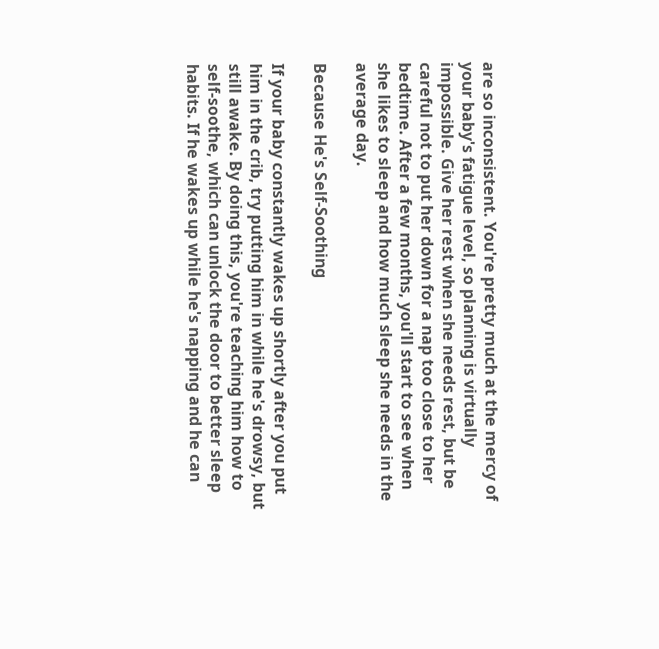are so inconsistent. You're pretty much at the mercy of your baby's fatigue level, so planning is virtually impossible. Give her rest when she needs rest, but be careful not to put her down for a nap too close to her bedtime. After a few months, you'll start to see when she likes to sleep and how much sleep she needs in the average day.

Because He's Self-Soothing

If your baby constantly wakes up shortly after you put him in the crib, try putting him in while he's drowsy, but still awake. By doing this, you're teaching him how to self-soothe, which can unlock the door to better sleep habits. If he wakes up while he's napping and he can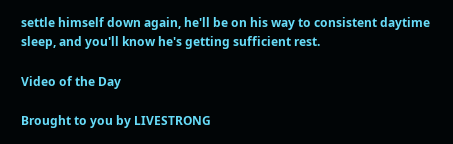settle himself down again, he'll be on his way to consistent daytime sleep, and you'll know he's getting sufficient rest.

Video of the Day

Brought to you by LIVESTRONG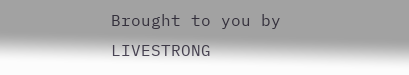Brought to you by LIVESTRONG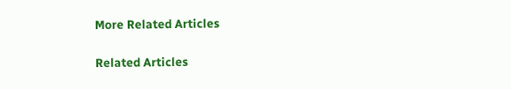More Related Articles

Related Articles